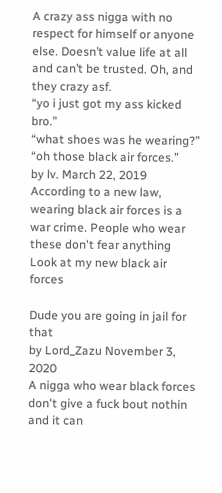A crazy ass nigga with no respect for himself or anyone else. Doesn’t value life at all and can’t be trusted. Oh, and they crazy asf.
“yo i just got my ass kicked bro.”
“what shoes was he wearing?”
“oh those black air forces.”
by lv. March 22, 2019
According to a new law, wearing black air forces is a war crime. People who wear these don't fear anything
Look at my new black air forces

Dude you are going in jail for that
by Lord_Zazu November 3, 2020
A nigga who wear black forces don't give a fuck bout nothin and it can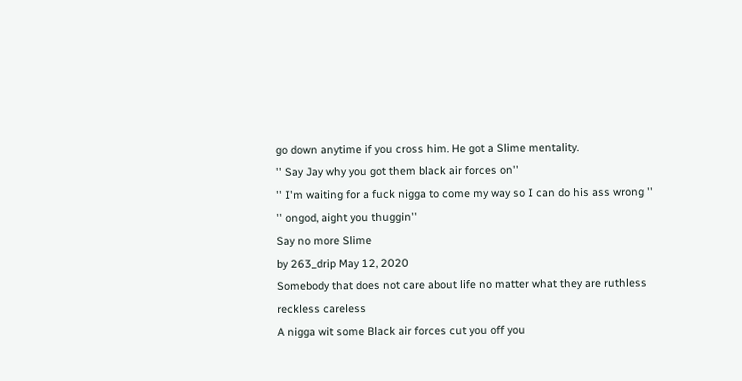go down anytime if you cross him. He got a Slime mentality.
'' Say Jay why you got them black air forces on''
'' I'm waiting for a fuck nigga to come my way so I can do his ass wrong ''
'' ongod, aight you thuggin''
Say no more Slime
by 263_drip May 12, 2020
Somebody that does not care about life no matter what they are ruthless reckless careless
A nigga wit some Black air forces cut you off you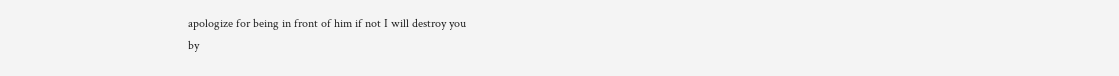apologize for being in front of him if not I will destroy you
by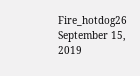Fire_hotdog26 September 15, 2019